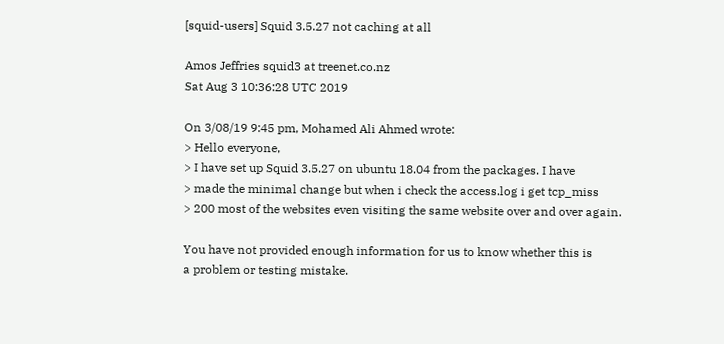[squid-users] Squid 3.5.27 not caching at all

Amos Jeffries squid3 at treenet.co.nz
Sat Aug 3 10:36:28 UTC 2019

On 3/08/19 9:45 pm, Mohamed Ali Ahmed wrote:
> Hello everyone,
> I have set up Squid 3.5.27 on ubuntu 18.04 from the packages. I have
> made the minimal change but when i check the access.log i get tcp_miss
> 200 most of the websites even visiting the same website over and over again.

You have not provided enough information for us to know whether this is
a problem or testing mistake.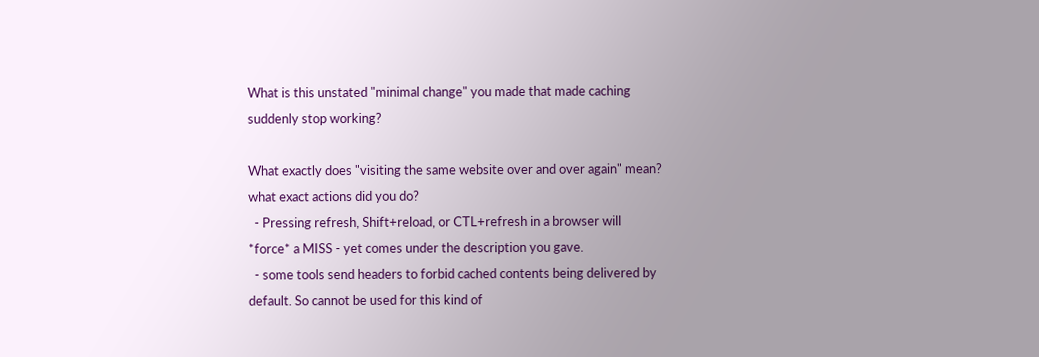What is this unstated "minimal change" you made that made caching
suddenly stop working?

What exactly does "visiting the same website over and over again" mean?
what exact actions did you do?
  - Pressing refresh, Shift+reload, or CTL+refresh in a browser will
*force* a MISS - yet comes under the description you gave.
  - some tools send headers to forbid cached contents being delivered by
default. So cannot be used for this kind of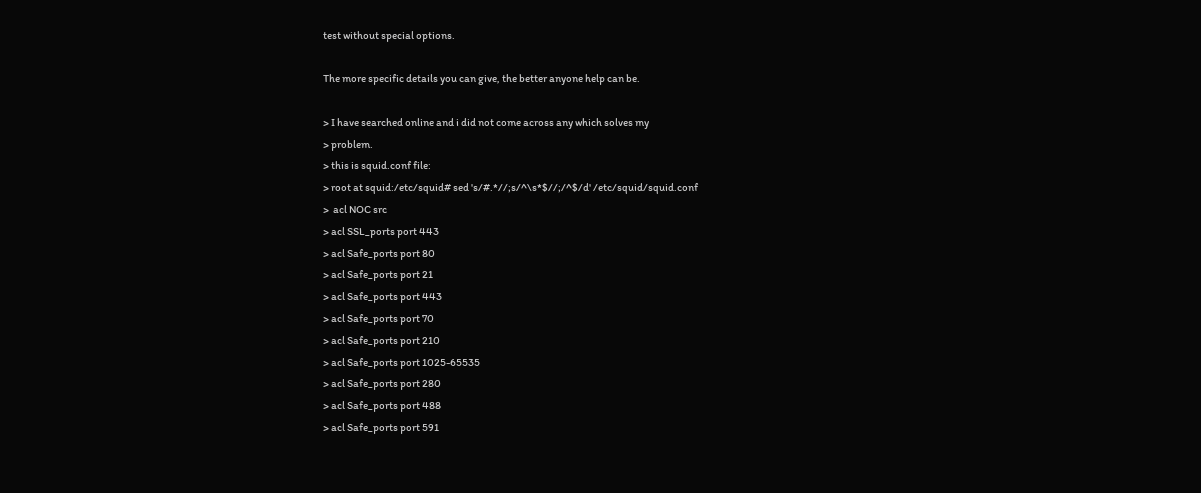test without special options.

The more specific details you can give, the better anyone help can be.

> I have searched online and i did not come across any which solves my
> problem.
> this is squid.conf file:
> root at squid:/etc/squid# sed 's/#.*//;s/^\s*$//;/^$/d' /etc/squid/squid.conf
>  acl NOC src
> acl SSL_ports port 443
> acl Safe_ports port 80
> acl Safe_ports port 21
> acl Safe_ports port 443
> acl Safe_ports port 70
> acl Safe_ports port 210
> acl Safe_ports port 1025-65535
> acl Safe_ports port 280
> acl Safe_ports port 488
> acl Safe_ports port 591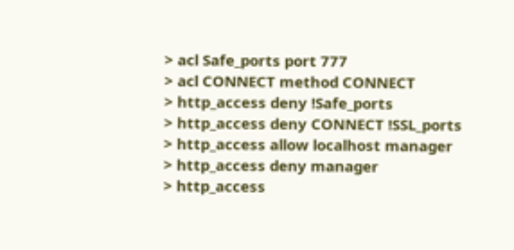> acl Safe_ports port 777
> acl CONNECT method CONNECT
> http_access deny !Safe_ports
> http_access deny CONNECT !SSL_ports
> http_access allow localhost manager
> http_access deny manager
> http_access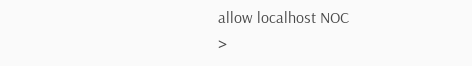allow localhost NOC
>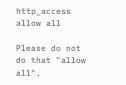http_access allow all

Please do not do that "allow all".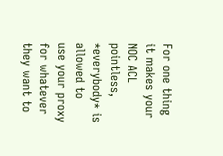For one thing it makes your NOC ACL pointless, *everybody* is allowed to
use your proxy for whatever they want to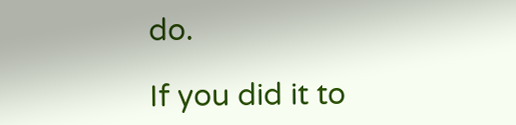do.

If you did it to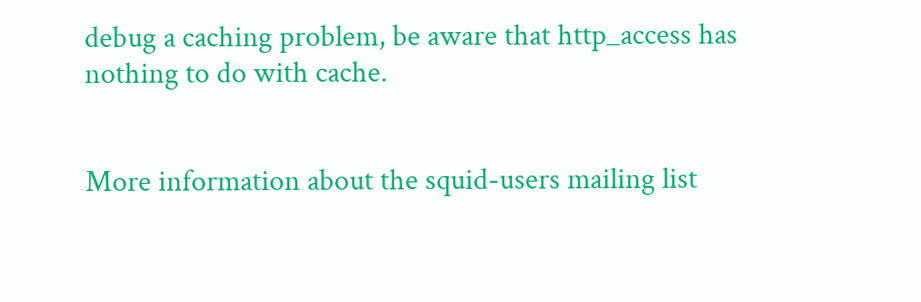debug a caching problem, be aware that http_access has
nothing to do with cache.


More information about the squid-users mailing list